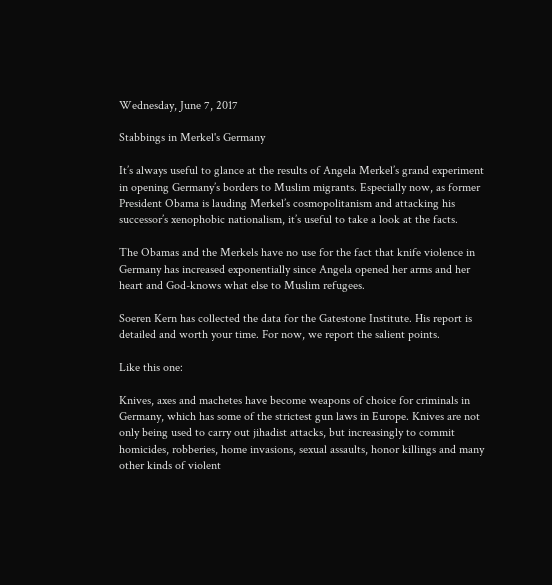Wednesday, June 7, 2017

Stabbings in Merkel's Germany

It’s always useful to glance at the results of Angela Merkel’s grand experiment in opening Germany’s borders to Muslim migrants. Especially now, as former President Obama is lauding Merkel’s cosmopolitanism and attacking his successor’s xenophobic nationalism, it’s useful to take a look at the facts.

The Obamas and the Merkels have no use for the fact that knife violence in Germany has increased exponentially since Angela opened her arms and her heart and God-knows what else to Muslim refugees.

Soeren Kern has collected the data for the Gatestone Institute. His report is detailed and worth your time. For now, we report the salient points.

Like this one:

Knives, axes and machetes have become weapons of choice for criminals in Germany, which has some of the strictest gun laws in Europe. Knives are not only being used to carry out jihadist attacks, but increasingly to commit homicides, robberies, home invasions, sexual assaults, honor killings and many other kinds of violent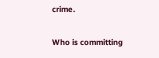crime.

Who is committing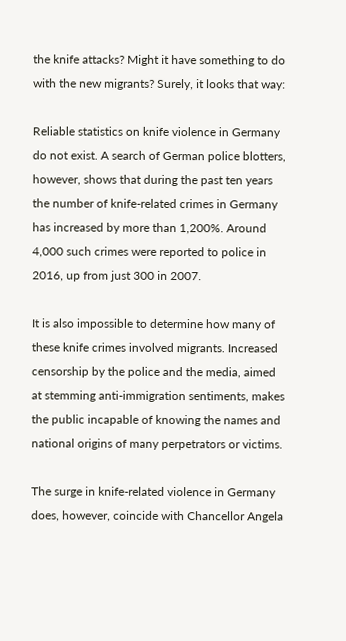the knife attacks? Might it have something to do with the new migrants? Surely, it looks that way:

Reliable statistics on knife violence in Germany do not exist. A search of German police blotters, however, shows that during the past ten years the number of knife-related crimes in Germany has increased by more than 1,200%. Around 4,000 such crimes were reported to police in 2016, up from just 300 in 2007.

It is also impossible to determine how many of these knife crimes involved migrants. Increased censorship by the police and the media, aimed at stemming anti-immigration sentiments, makes the public incapable of knowing the names and national origins of many perpetrators or victims.

The surge in knife-related violence in Germany does, however, coincide with Chancellor Angela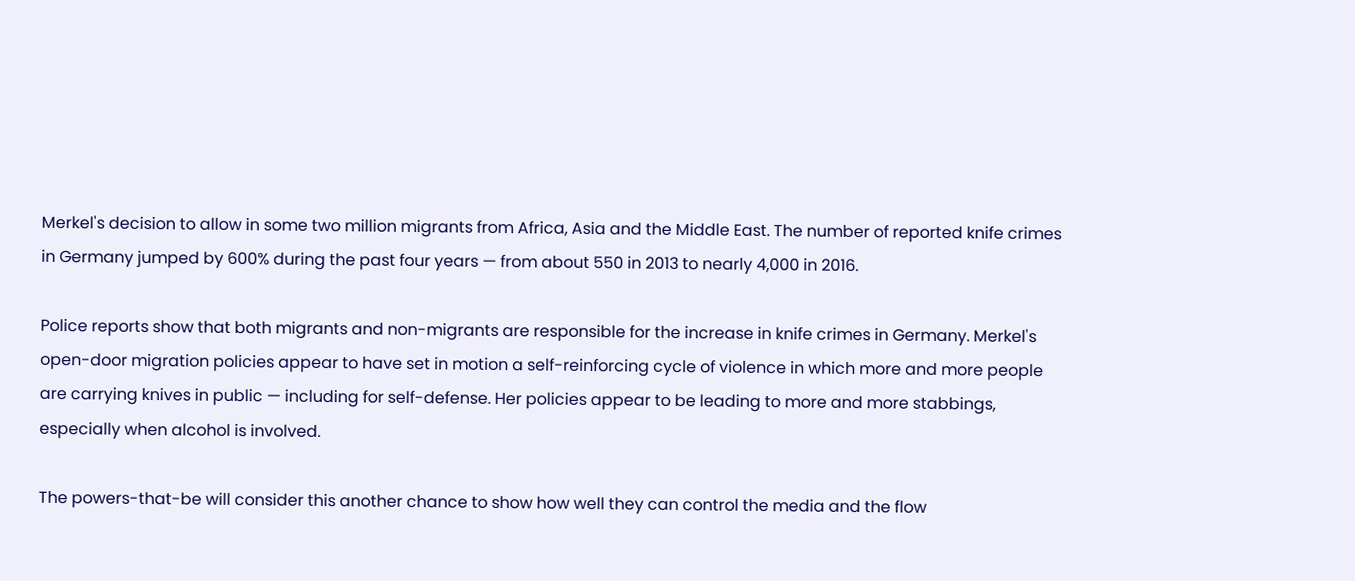Merkel's decision to allow in some two million migrants from Africa, Asia and the Middle East. The number of reported knife crimes in Germany jumped by 600% during the past four years — from about 550 in 2013 to nearly 4,000 in 2016.

Police reports show that both migrants and non-migrants are responsible for the increase in knife crimes in Germany. Merkel's open-door migration policies appear to have set in motion a self-reinforcing cycle of violence in which more and more people are carrying knives in public — including for self-defense. Her policies appear to be leading to more and more stabbings, especially when alcohol is involved.

The powers-that-be will consider this another chance to show how well they can control the media and the flow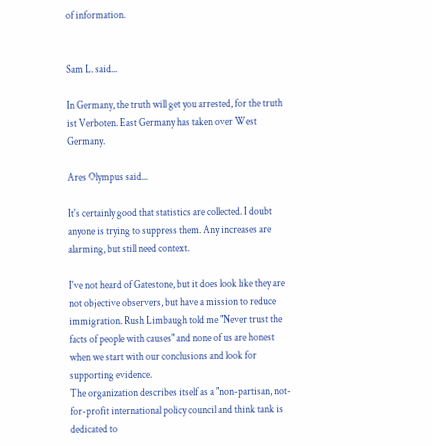of information.


Sam L. said...

In Germany, the truth will get you arrested, for the truth ist Verboten. East Germany has taken over West Germany.

Ares Olympus said...

It's certainly good that statistics are collected. I doubt anyone is trying to suppress them. Any increases are alarming, but still need context.

I've not heard of Gatestone, but it does look like they are not objective observers, but have a mission to reduce immigration. Rush Limbaugh told me "Never trust the facts of people with causes" and none of us are honest when we start with our conclusions and look for supporting evidence.
The organization describes itself as a "non-partisan, not-for-profit international policy council and think tank is dedicated to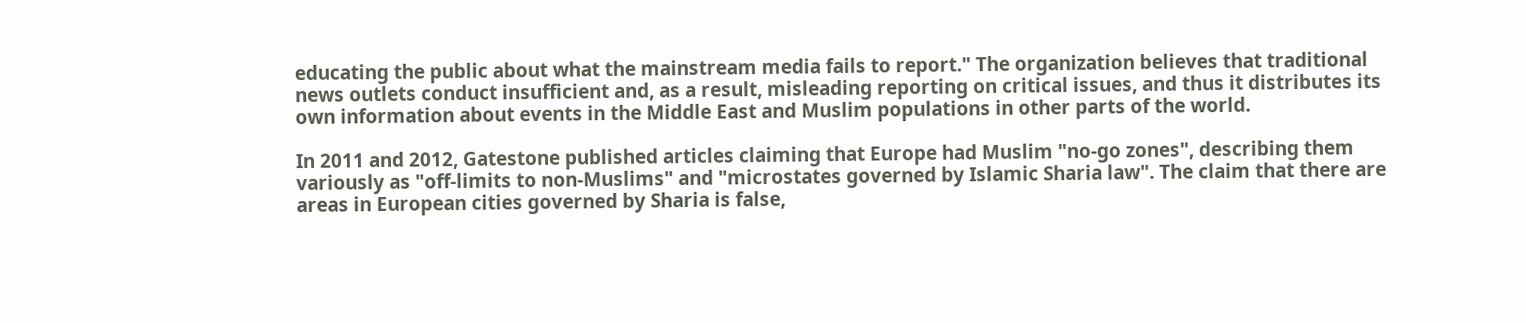educating the public about what the mainstream media fails to report." The organization believes that traditional news outlets conduct insufficient and, as a result, misleading reporting on critical issues, and thus it distributes its own information about events in the Middle East and Muslim populations in other parts of the world.

In 2011 and 2012, Gatestone published articles claiming that Europe had Muslim "no-go zones", describing them variously as "off-limits to non-Muslims" and "microstates governed by Islamic Sharia law". The claim that there are areas in European cities governed by Sharia is false,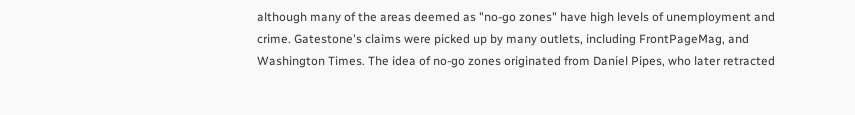although many of the areas deemed as "no-go zones" have high levels of unemployment and crime. Gatestone's claims were picked up by many outlets, including FrontPageMag, and Washington Times. The idea of no-go zones originated from Daniel Pipes, who later retracted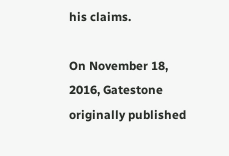his claims.

On November 18, 2016, Gatestone originally published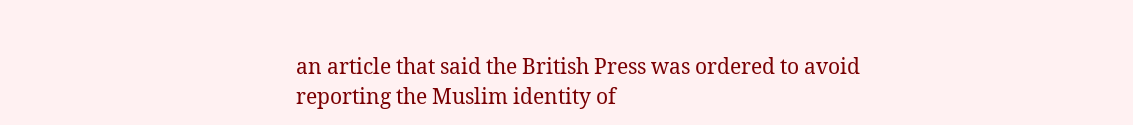an article that said the British Press was ordered to avoid reporting the Muslim identity of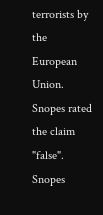terrorists by the European Union. Snopes rated the claim "false". Snopes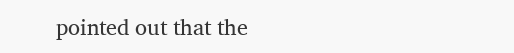pointed out that the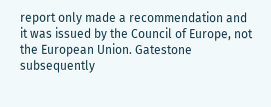report only made a recommendation and it was issued by the Council of Europe, not the European Union. Gatestone subsequently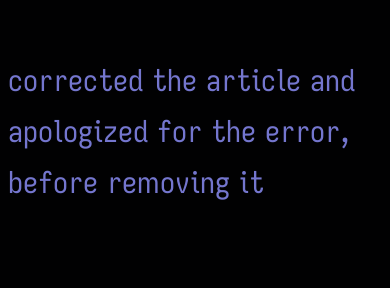corrected the article and apologized for the error, before removing it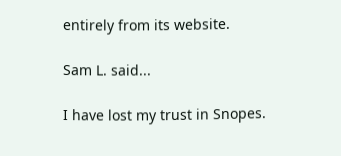entirely from its website.

Sam L. said...

I have lost my trust in Snopes.